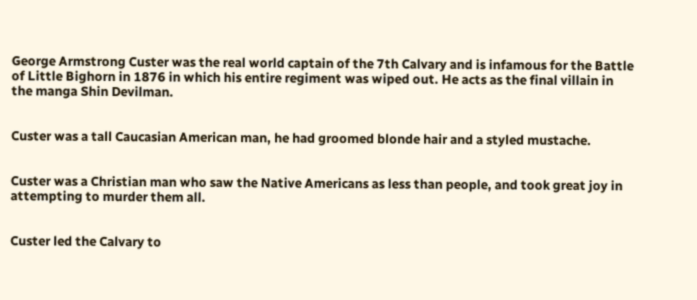George Armstrong Custer was the real world captain of the 7th Calvary and is infamous for the Battle of Little Bighorn in 1876 in which his entire regiment was wiped out. He acts as the final villain in the manga Shin Devilman.


Custer was a tall Caucasian American man, he had groomed blonde hair and a styled mustache.


Custer was a Christian man who saw the Native Americans as less than people, and took great joy in attempting to murder them all.


Custer led the Calvary to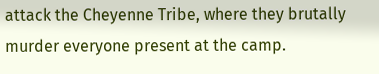attack the Cheyenne Tribe, where they brutally murder everyone present at the camp.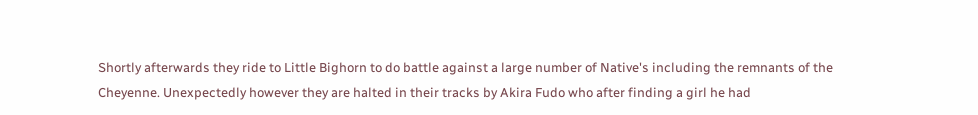Shortly afterwards they ride to Little Bighorn to do battle against a large number of Native's including the remnants of the Cheyenne. Unexpectedly however they are halted in their tracks by Akira Fudo who after finding a girl he had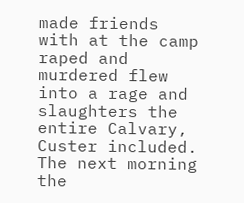made friends with at the camp raped and murdered flew into a rage and slaughters the entire Calvary, Custer included. The next morning the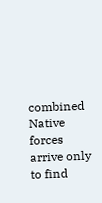combined Native forces arrive only to find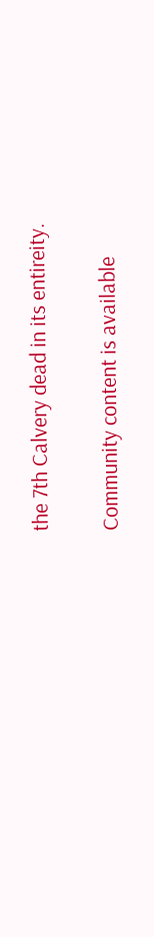the 7th Calvery dead in its entireity.

Community content is available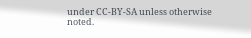under CC-BY-SA unless otherwise noted.